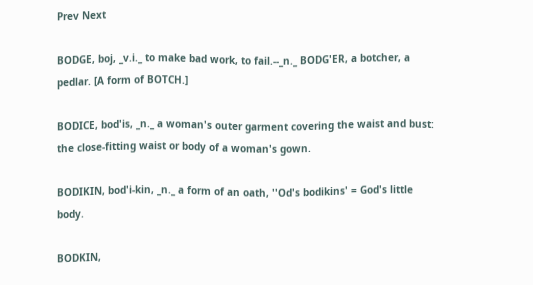Prev Next

BODGE, boj, _v.i._ to make bad work, to fail.--_n._ BODG'ER, a botcher, a pedlar. [A form of BOTCH.]

BODICE, bod'is, _n._ a woman's outer garment covering the waist and bust: the close-fitting waist or body of a woman's gown.

BODIKIN, bod'i-kin, _n._ a form of an oath, ''Od's bodikins' = God's little body.

BODKIN,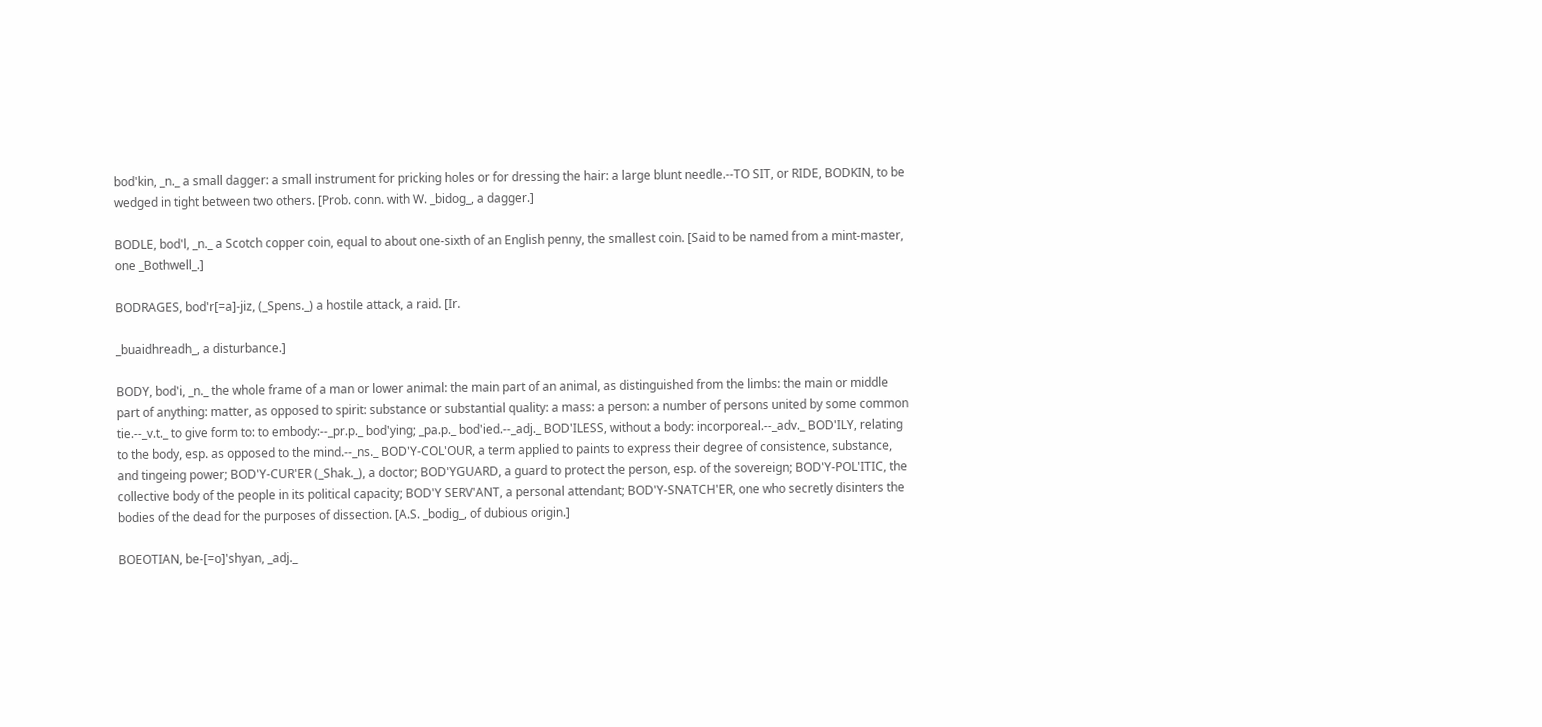bod'kin, _n._ a small dagger: a small instrument for pricking holes or for dressing the hair: a large blunt needle.--TO SIT, or RIDE, BODKIN, to be wedged in tight between two others. [Prob. conn. with W. _bidog_, a dagger.]

BODLE, bod'l, _n._ a Scotch copper coin, equal to about one-sixth of an English penny, the smallest coin. [Said to be named from a mint-master, one _Bothwell_.]

BODRAGES, bod'r[=a]-jiz, (_Spens._) a hostile attack, a raid. [Ir.

_buaidhreadh_, a disturbance.]

BODY, bod'i, _n._ the whole frame of a man or lower animal: the main part of an animal, as distinguished from the limbs: the main or middle part of anything: matter, as opposed to spirit: substance or substantial quality: a mass: a person: a number of persons united by some common tie.--_v.t._ to give form to: to embody:--_pr.p._ bod'ying; _pa.p._ bod'ied.--_adj._ BOD'ILESS, without a body: incorporeal.--_adv._ BOD'ILY, relating to the body, esp. as opposed to the mind.--_ns._ BOD'Y-COL'OUR, a term applied to paints to express their degree of consistence, substance, and tingeing power; BOD'Y-CUR'ER (_Shak._), a doctor; BOD'YGUARD, a guard to protect the person, esp. of the sovereign; BOD'Y-POL'ITIC, the collective body of the people in its political capacity; BOD'Y SERV'ANT, a personal attendant; BOD'Y-SNATCH'ER, one who secretly disinters the bodies of the dead for the purposes of dissection. [A.S. _bodig_, of dubious origin.]

BOEOTIAN, be-[=o]'shyan, _adj._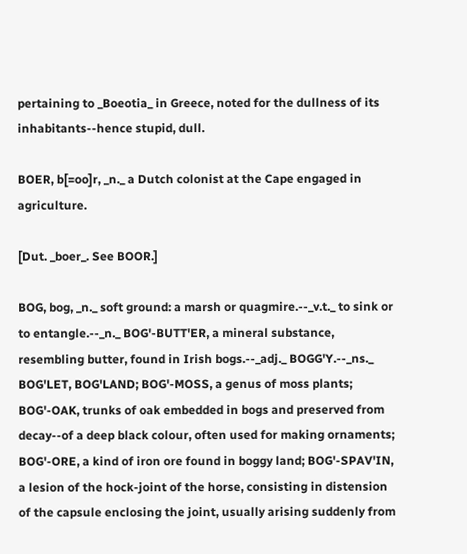pertaining to _Boeotia_ in Greece, noted for the dullness of its inhabitants--hence stupid, dull.

BOER, b[=oo]r, _n._ a Dutch colonist at the Cape engaged in agriculture.

[Dut. _boer_. See BOOR.]

BOG, bog, _n._ soft ground: a marsh or quagmire.--_v.t._ to sink or to entangle.--_n._ BOG'-BUTT'ER, a mineral substance, resembling butter, found in Irish bogs.--_adj._ BOGG'Y.--_ns._ BOG'LET, BOG'LAND; BOG'-MOSS, a genus of moss plants; BOG'-OAK, trunks of oak embedded in bogs and preserved from decay--of a deep black colour, often used for making ornaments; BOG'-ORE, a kind of iron ore found in boggy land; BOG'-SPAV'IN, a lesion of the hock-joint of the horse, consisting in distension of the capsule enclosing the joint, usually arising suddenly from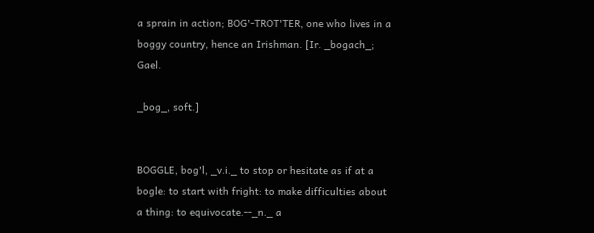a sprain in action; BOG'-TROT'TER, one who lives in a boggy country, hence an Irishman. [Ir. _bogach_; Gael.

_bog_, soft.]


BOGGLE, bog'l, _v.i._ to stop or hesitate as if at a bogle: to start with fright: to make difficulties about a thing: to equivocate.--_n._ a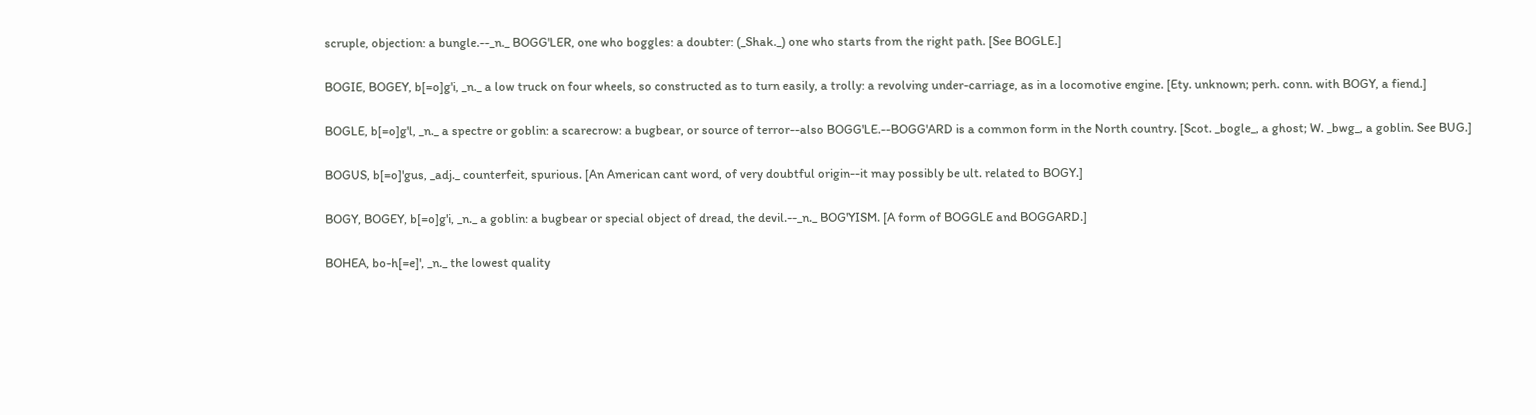scruple, objection: a bungle.--_n._ BOGG'LER, one who boggles: a doubter: (_Shak._) one who starts from the right path. [See BOGLE.]

BOGIE, BOGEY, b[=o]g'i, _n._ a low truck on four wheels, so constructed as to turn easily, a trolly: a revolving under-carriage, as in a locomotive engine. [Ety. unknown; perh. conn. with BOGY, a fiend.]

BOGLE, b[=o]g'l, _n._ a spectre or goblin: a scarecrow: a bugbear, or source of terror--also BOGG'LE.--BOGG'ARD is a common form in the North country. [Scot. _bogle_, a ghost; W. _bwg_, a goblin. See BUG.]

BOGUS, b[=o]'gus, _adj._ counterfeit, spurious. [An American cant word, of very doubtful origin--it may possibly be ult. related to BOGY.]

BOGY, BOGEY, b[=o]g'i, _n._ a goblin: a bugbear or special object of dread, the devil.--_n._ BOG'YISM. [A form of BOGGLE and BOGGARD.]

BOHEA, bo-h[=e]', _n._ the lowest quality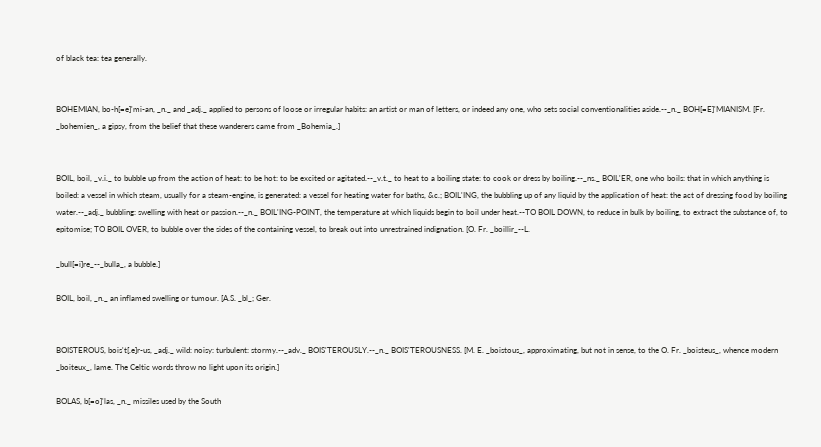of black tea: tea generally.


BOHEMIAN, bo-h[=e]'mi-an, _n._ and _adj._ applied to persons of loose or irregular habits: an artist or man of letters, or indeed any one, who sets social conventionalities aside.--_n._ BOH[=E]'MIANISM. [Fr. _bohemien_, a gipsy, from the belief that these wanderers came from _Bohemia_.]


BOIL, boil, _v.i._ to bubble up from the action of heat: to be hot: to be excited or agitated.--_v.t._ to heat to a boiling state: to cook or dress by boiling.--_ns._ BOIL'ER, one who boils: that in which anything is boiled: a vessel in which steam, usually for a steam-engine, is generated: a vessel for heating water for baths, &c.; BOIL'ING, the bubbling up of any liquid by the application of heat: the act of dressing food by boiling water.--_adj._ bubbling: swelling with heat or passion.--_n._ BOIL'ING-POINT, the temperature at which liquids begin to boil under heat.--TO BOIL DOWN, to reduce in bulk by boiling, to extract the substance of, to epitomise; TO BOIL OVER, to bubble over the sides of the containing vessel, to break out into unrestrained indignation. [O. Fr. _boillir_--L.

_bull[=i]re_--_bulla_, a bubble.]

BOIL, boil, _n._ an inflamed swelling or tumour. [A.S. _bl_; Ger.


BOISTEROUS, bois't[.e]r-us, _adj._ wild: noisy: turbulent: stormy.--_adv._ BOIS'TEROUSLY.--_n._ BOIS'TEROUSNESS. [M. E. _boistous_, approximating, but not in sense, to the O. Fr. _boisteus_, whence modern _boiteux_, lame. The Celtic words throw no light upon its origin.]

BOLAS, b[=o]'las, _n._ missiles used by the South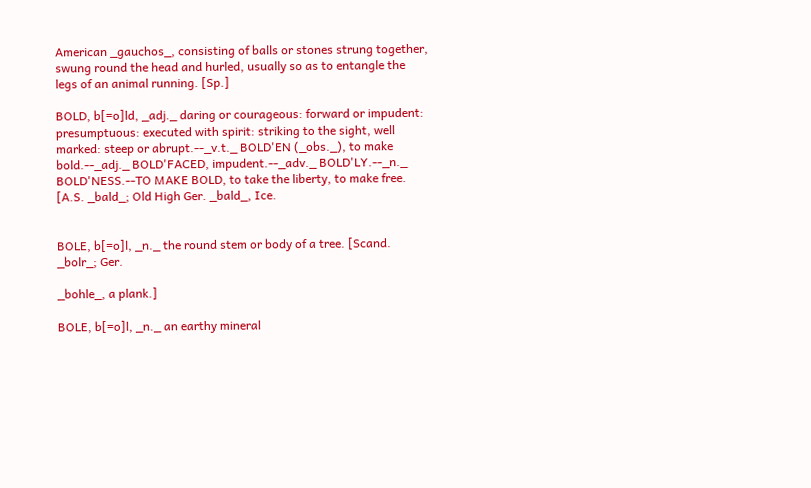American _gauchos_, consisting of balls or stones strung together, swung round the head and hurled, usually so as to entangle the legs of an animal running. [Sp.]

BOLD, b[=o]ld, _adj._ daring or courageous: forward or impudent: presumptuous: executed with spirit: striking to the sight, well marked: steep or abrupt.--_v.t._ BOLD'EN (_obs._), to make bold.--_adj._ BOLD'FACED, impudent.--_adv._ BOLD'LY.--_n._ BOLD'NESS.--TO MAKE BOLD, to take the liberty, to make free. [A.S. _bald_; Old High Ger. _bald_, Ice.


BOLE, b[=o]l, _n._ the round stem or body of a tree. [Scand. _bolr_; Ger.

_bohle_, a plank.]

BOLE, b[=o]l, _n._ an earthy mineral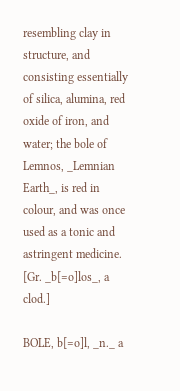resembling clay in structure, and consisting essentially of silica, alumina, red oxide of iron, and water; the bole of Lemnos, _Lemnian Earth_, is red in colour, and was once used as a tonic and astringent medicine. [Gr. _b[=o]los_, a clod.]

BOLE, b[=o]l, _n._ a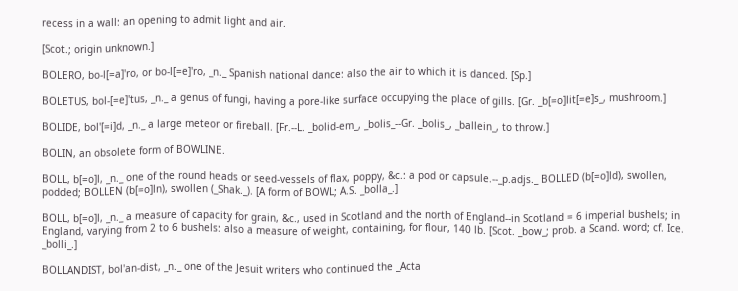recess in a wall: an opening to admit light and air.

[Scot.; origin unknown.]

BOLERO, bo-l[=a]'ro, or bo-l[=e]'ro, _n._ Spanish national dance: also the air to which it is danced. [Sp.]

BOLETUS, bol-[=e]'tus, _n._ a genus of fungi, having a pore-like surface occupying the place of gills. [Gr. _b[=o]lit[=e]s_, mushroom.]

BOLIDE, bol'[=i]d, _n._ a large meteor or fireball. [Fr.--L. _bolid-em_, _bolis_--Gr. _bolis_, _ballein_, to throw.]

BOLIN, an obsolete form of BOWLINE.

BOLL, b[=o]l, _n._ one of the round heads or seed-vessels of flax, poppy, &c.: a pod or capsule.--_p.adjs._ BOLLED (b[=o]ld), swollen, podded; BOLLEN (b[=o]ln), swollen (_Shak._). [A form of BOWL; A.S. _bolla_.]

BOLL, b[=o]l, _n._ a measure of capacity for grain, &c., used in Scotland and the north of England--in Scotland = 6 imperial bushels; in England, varying from 2 to 6 bushels: also a measure of weight, containing, for flour, 140 lb. [Scot. _bow_; prob. a Scand. word; cf. Ice. _bolli_.]

BOLLANDIST, bol'an-dist, _n._ one of the Jesuit writers who continued the _Acta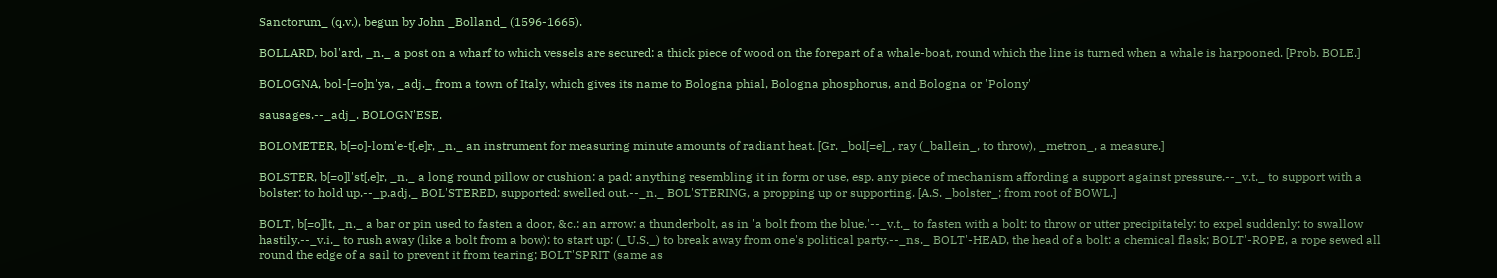Sanctorum_ (q.v.), begun by John _Bolland_ (1596-1665).

BOLLARD, bol'ard, _n._ a post on a wharf to which vessels are secured: a thick piece of wood on the forepart of a whale-boat, round which the line is turned when a whale is harpooned. [Prob. BOLE.]

BOLOGNA, bol-[=o]n'ya, _adj._ from a town of Italy, which gives its name to Bologna phial, Bologna phosphorus, and Bologna or 'Polony'

sausages.--_adj_. BOLOGN'ESE.

BOLOMETER, b[=o]-lom'e-t[.e]r, _n._ an instrument for measuring minute amounts of radiant heat. [Gr. _bol[=e]_, ray (_ballein_, to throw), _metron_, a measure.]

BOLSTER, b[=o]l'st[.e]r, _n._ a long round pillow or cushion: a pad: anything resembling it in form or use, esp. any piece of mechanism affording a support against pressure.--_v.t._ to support with a bolster: to hold up.--_p.adj._ BOL'STERED, supported: swelled out.--_n._ BOL'STERING, a propping up or supporting. [A.S. _bolster_; from root of BOWL.]

BOLT, b[=o]lt, _n._ a bar or pin used to fasten a door, &c.: an arrow: a thunderbolt, as in 'a bolt from the blue.'--_v.t._ to fasten with a bolt: to throw or utter precipitately: to expel suddenly: to swallow hastily.--_v.i._ to rush away (like a bolt from a bow): to start up: (_U.S._) to break away from one's political party.--_ns._ BOLT'-HEAD, the head of a bolt: a chemical flask; BOLT'-ROPE, a rope sewed all round the edge of a sail to prevent it from tearing; BOLT'SPRIT (same as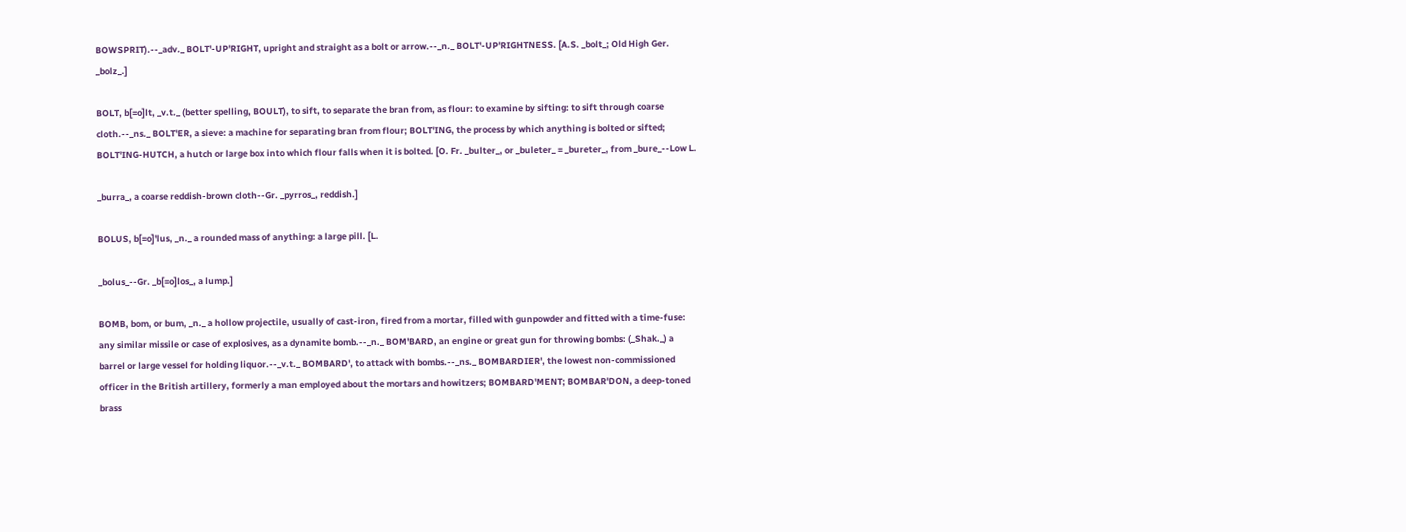BOWSPRIT).--_adv._ BOLT'-UP'RIGHT, upright and straight as a bolt or arrow.--_n._ BOLT'-UP'RIGHTNESS. [A.S. _bolt_; Old High Ger. _bolz_.]

BOLT, b[=o]lt, _v.t._ (better spelling, BOULT), to sift, to separate the bran from, as flour: to examine by sifting: to sift through coarse cloth.--_ns._ BOLT'ER, a sieve: a machine for separating bran from flour; BOLT'ING, the process by which anything is bolted or sifted; BOLT'ING-HUTCH, a hutch or large box into which flour falls when it is bolted. [O. Fr. _bulter_, or _buleter_ = _bureter_, from _bure_--Low L.

_burra_, a coarse reddish-brown cloth--Gr. _pyrros_, reddish.]

BOLUS, b[=o]'lus, _n._ a rounded mass of anything: a large pill. [L.

_bolus_--Gr. _b[=o]los_, a lump.]

BOMB, bom, or bum, _n._ a hollow projectile, usually of cast-iron, fired from a mortar, filled with gunpowder and fitted with a time-fuse: any similar missile or case of explosives, as a dynamite bomb.--_n._ BOM'BARD, an engine or great gun for throwing bombs: (_Shak._) a barrel or large vessel for holding liquor.--_v.t._ BOMBARD', to attack with bombs.--_ns._ BOMBARDIER', the lowest non-commissioned officer in the British artillery, formerly a man employed about the mortars and howitzers; BOMBARD'MENT; BOMBAR'DON, a deep-toned brass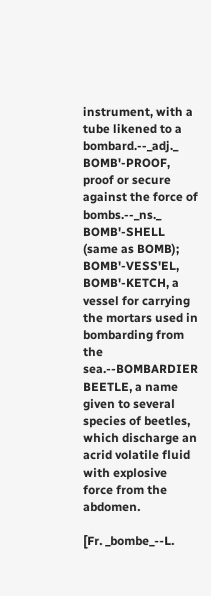instrument, with a tube likened to a bombard.--_adj._ BOMB'-PROOF, proof or secure against the force of bombs.--_ns._ BOMB'-SHELL (same as BOMB); BOMB'-VESS'EL, BOMB'-KETCH, a vessel for carrying the mortars used in bombarding from the sea.--BOMBARDIER BEETLE, a name given to several species of beetles, which discharge an acrid volatile fluid with explosive force from the abdomen.

[Fr. _bombe_--L.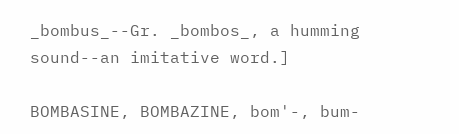_bombus_--Gr. _bombos_, a humming sound--an imitative word.]

BOMBASINE, BOMBAZINE, bom'-, bum-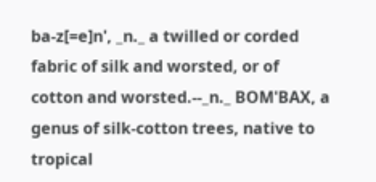ba-z[=e]n', _n._ a twilled or corded fabric of silk and worsted, or of cotton and worsted.--_n._ BOM'BAX, a genus of silk-cotton trees, native to tropical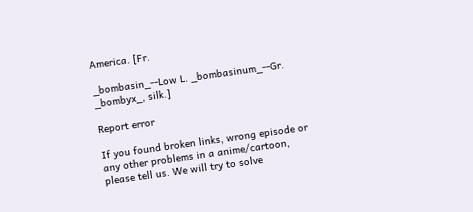America. [Fr.

_bombasin_--Low L. _bombasinum_--Gr. _bombyx_, silk.]

Report error

If you found broken links, wrong episode or any other problems in a anime/cartoon, please tell us. We will try to solve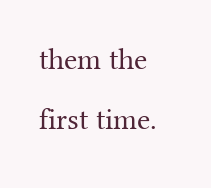them the first time.